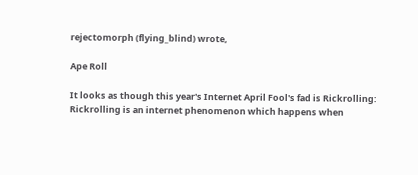rejectomorph (flying_blind) wrote,

Ape Roll

It looks as though this year's Internet April Fool's fad is Rickrolling:
Rickrolling is an internet phenomenon which happens when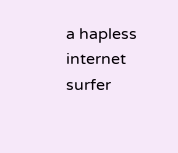a hapless internet surfer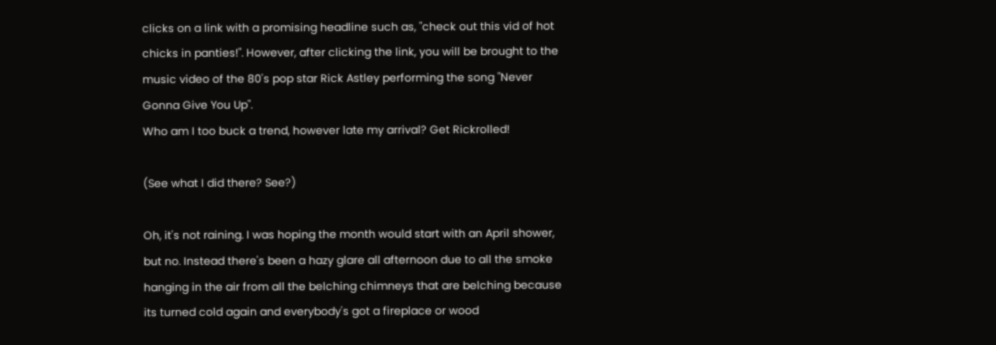clicks on a link with a promising headline such as, "check out this vid of hot chicks in panties!". However, after clicking the link, you will be brought to the music video of the 80's pop star Rick Astley performing the song "Never Gonna Give You Up".
Who am I too buck a trend, however late my arrival? Get Rickrolled!

(See what I did there? See?)

Oh, it's not raining. I was hoping the month would start with an April shower, but no. Instead there's been a hazy glare all afternoon due to all the smoke hanging in the air from all the belching chimneys that are belching because its turned cold again and everybody's got a fireplace or wood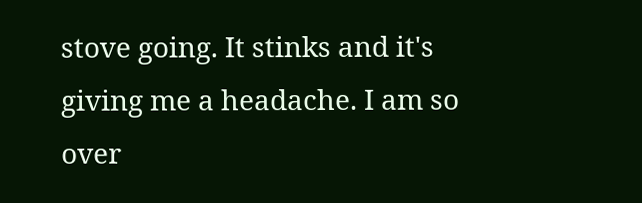stove going. It stinks and it's giving me a headache. I am so over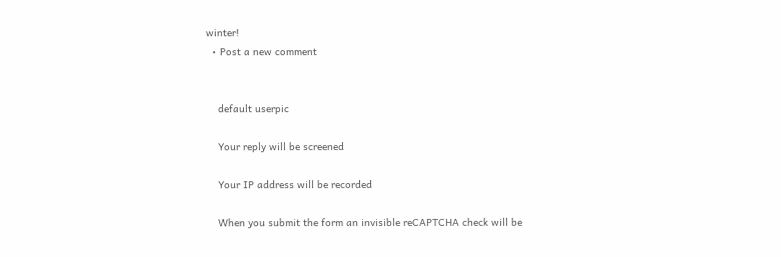winter!
  • Post a new comment


    default userpic

    Your reply will be screened

    Your IP address will be recorded

    When you submit the form an invisible reCAPTCHA check will be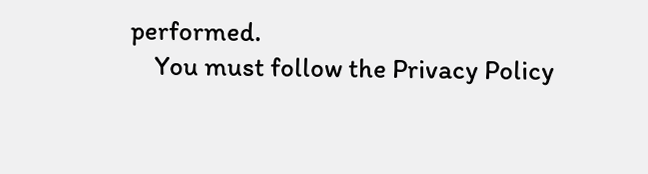performed.
    You must follow the Privacy Policy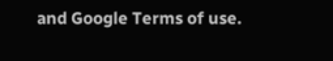and Google Terms of use.